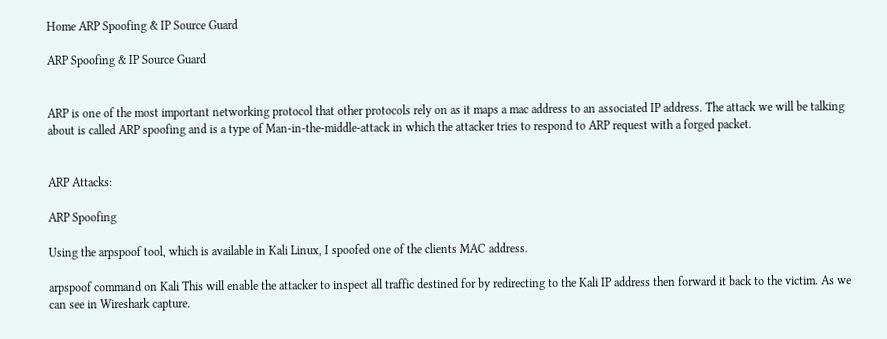Home ARP Spoofing & IP Source Guard

ARP Spoofing & IP Source Guard


ARP is one of the most important networking protocol that other protocols rely on as it maps a mac address to an associated IP address. The attack we will be talking about is called ARP spoofing and is a type of Man-in-the-middle-attack in which the attacker tries to respond to ARP request with a forged packet.


ARP Attacks:

ARP Spoofing

Using the arpspoof tool, which is available in Kali Linux, I spoofed one of the clients MAC address.

arpspoof command on Kali This will enable the attacker to inspect all traffic destined for by redirecting to the Kali IP address then forward it back to the victim. As we can see in Wireshark capture.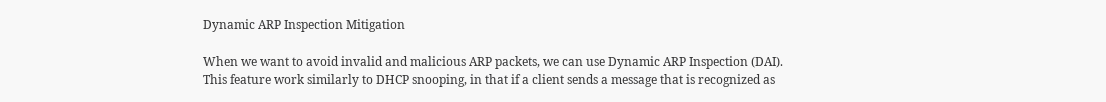Dynamic ARP Inspection Mitigation

When we want to avoid invalid and malicious ARP packets, we can use Dynamic ARP Inspection (DAI). This feature work similarly to DHCP snooping, in that if a client sends a message that is recognized as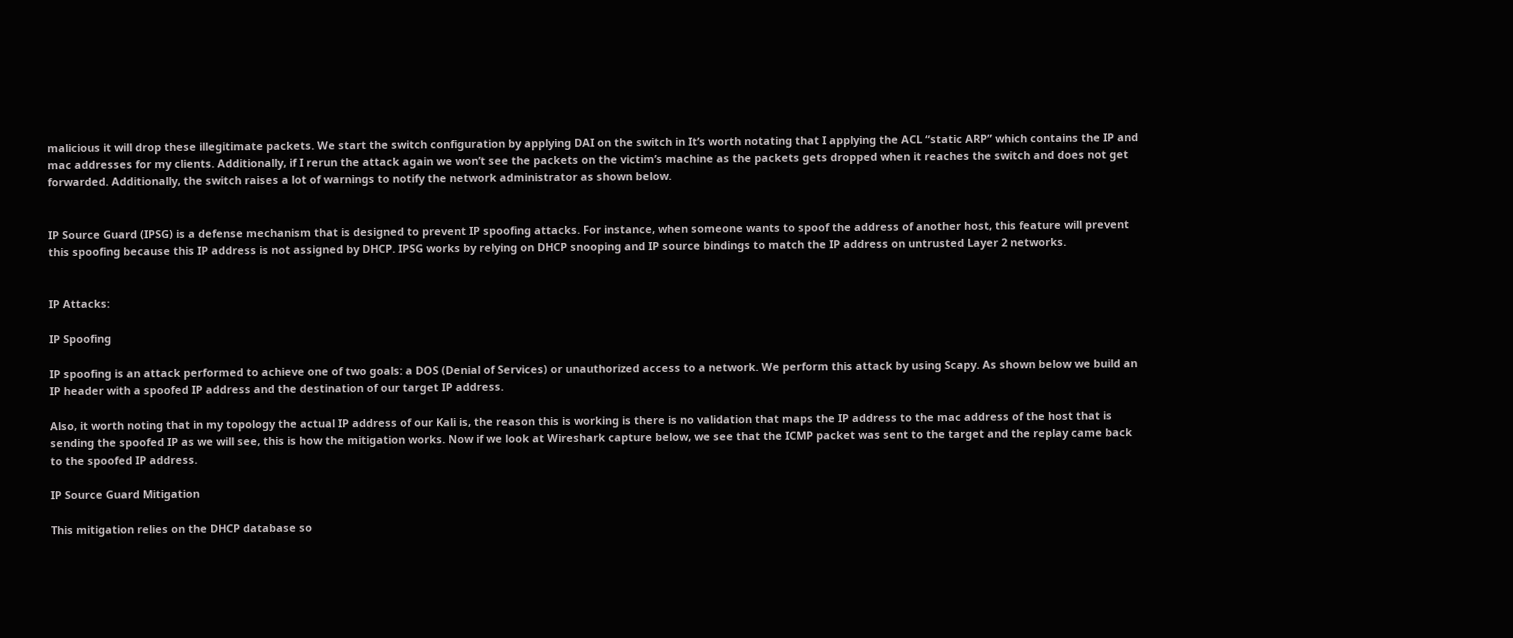malicious it will drop these illegitimate packets. We start the switch configuration by applying DAI on the switch in It’s worth notating that I applying the ACL “static ARP” which contains the IP and mac addresses for my clients. Additionally, if I rerun the attack again we won’t see the packets on the victim’s machine as the packets gets dropped when it reaches the switch and does not get forwarded. Additionally, the switch raises a lot of warnings to notify the network administrator as shown below.


IP Source Guard (IPSG) is a defense mechanism that is designed to prevent IP spoofing attacks. For instance, when someone wants to spoof the address of another host, this feature will prevent this spoofing because this IP address is not assigned by DHCP. IPSG works by relying on DHCP snooping and IP source bindings to match the IP address on untrusted Layer 2 networks.


IP Attacks:

IP Spoofing

IP spoofing is an attack performed to achieve one of two goals: a DOS (Denial of Services) or unauthorized access to a network. We perform this attack by using Scapy. As shown below we build an IP header with a spoofed IP address and the destination of our target IP address.

Also, it worth noting that in my topology the actual IP address of our Kali is, the reason this is working is there is no validation that maps the IP address to the mac address of the host that is sending the spoofed IP as we will see, this is how the mitigation works. Now if we look at Wireshark capture below, we see that the ICMP packet was sent to the target and the replay came back to the spoofed IP address.

IP Source Guard Mitigation

This mitigation relies on the DHCP database so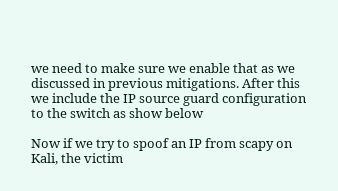we need to make sure we enable that as we discussed in previous mitigations. After this we include the IP source guard configuration to the switch as show below

Now if we try to spoof an IP from scapy on Kali, the victim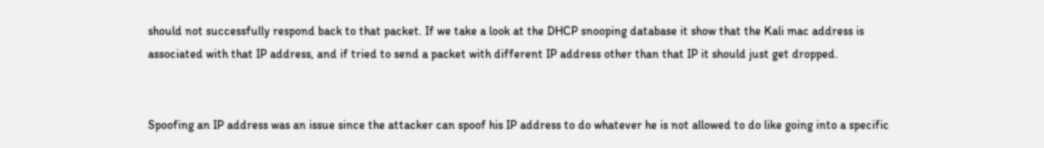should not successfully respond back to that packet. If we take a look at the DHCP snooping database it show that the Kali mac address is associated with that IP address, and if tried to send a packet with different IP address other than that IP it should just get dropped.


Spoofing an IP address was an issue since the attacker can spoof his IP address to do whatever he is not allowed to do like going into a specific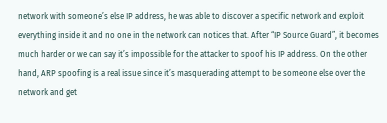network with someone’s else IP address, he was able to discover a specific network and exploit everything inside it and no one in the network can notices that. After “IP Source Guard”, it becomes much harder or we can say it’s impossible for the attacker to spoof his IP address. On the other hand, ARP spoofing is a real issue since it’s masquerading attempt to be someone else over the network and get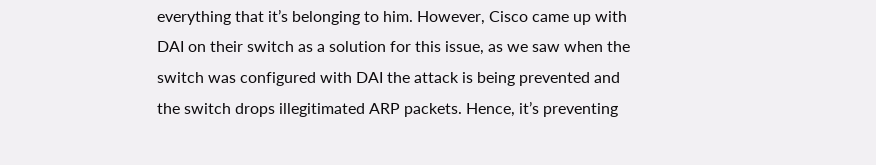everything that it’s belonging to him. However, Cisco came up with DAI on their switch as a solution for this issue, as we saw when the switch was configured with DAI the attack is being prevented and the switch drops illegitimated ARP packets. Hence, it’s preventing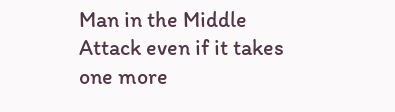Man in the Middle Attack even if it takes one more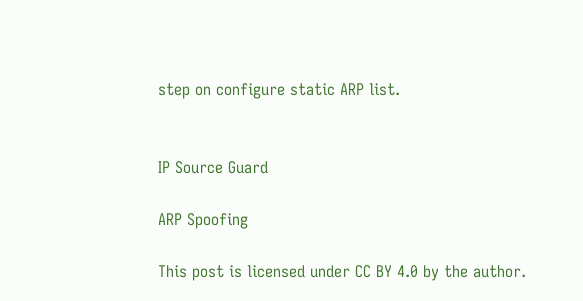step on configure static ARP list.


IP Source Guard

ARP Spoofing

This post is licensed under CC BY 4.0 by the author.